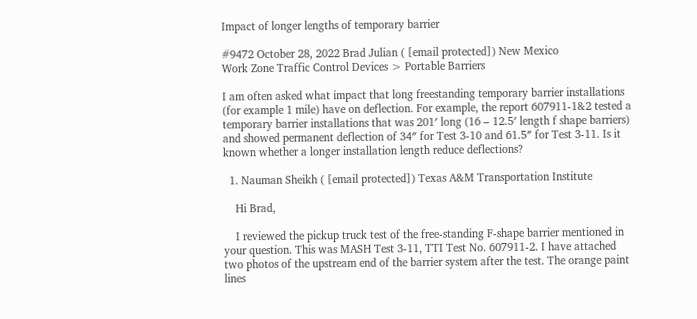Impact of longer lengths of temporary barrier

#9472 October 28, 2022 Brad Julian ( [email protected]) New Mexico
Work Zone Traffic Control Devices > Portable Barriers

I am often asked what impact that long freestanding temporary barrier installations (for example 1 mile) have on deflection. For example, the report 607911-1&2 tested a temporary barrier installations that was 201′ long (16 – 12.5′ length f shape barriers) and showed permanent deflection of 34″ for Test 3-10 and 61.5″ for Test 3-11. Is it known whether a longer installation length reduce deflections?

  1. Nauman Sheikh ( [email protected]) Texas A&M Transportation Institute

    Hi Brad,

    I reviewed the pickup truck test of the free-standing F-shape barrier mentioned in your question. This was MASH Test 3-11, TTI Test No. 607911-2. I have attached two photos of the upstream end of the barrier system after the test. The orange paint lines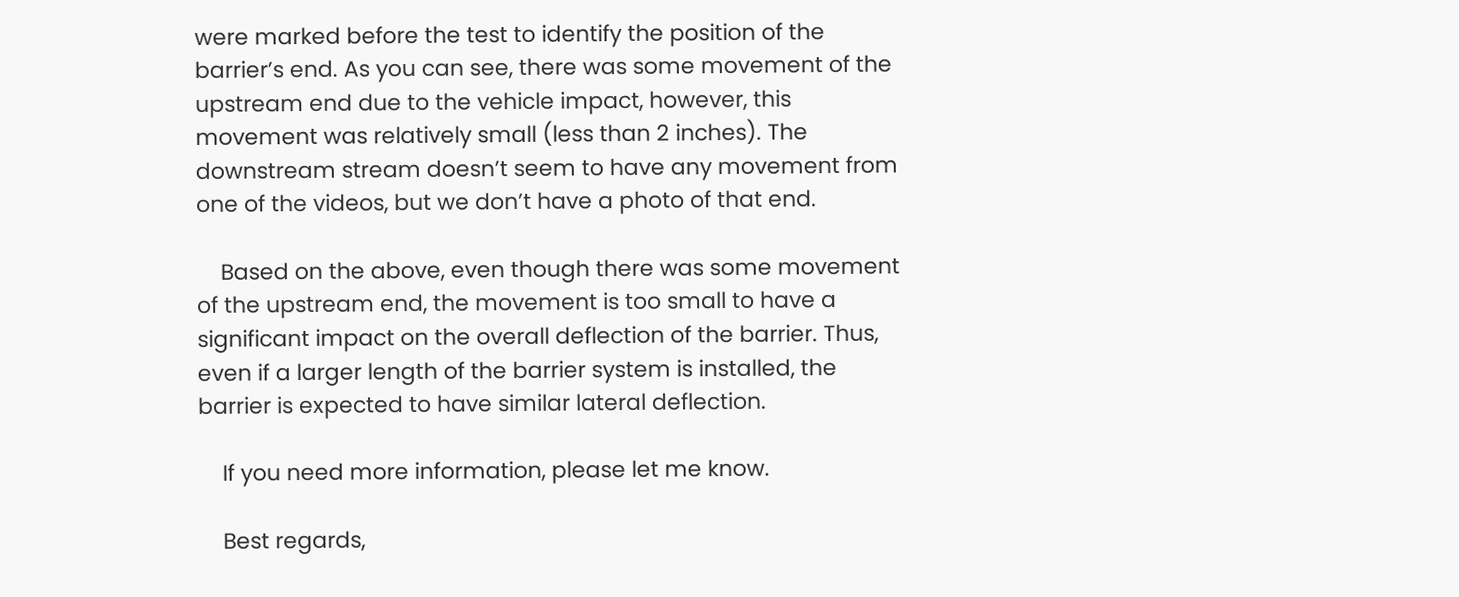were marked before the test to identify the position of the barrier’s end. As you can see, there was some movement of the upstream end due to the vehicle impact, however, this movement was relatively small (less than 2 inches). The downstream stream doesn’t seem to have any movement from one of the videos, but we don’t have a photo of that end.

    Based on the above, even though there was some movement of the upstream end, the movement is too small to have a significant impact on the overall deflection of the barrier. Thus, even if a larger length of the barrier system is installed, the barrier is expected to have similar lateral deflection.

    If you need more information, please let me know.

    Best regards,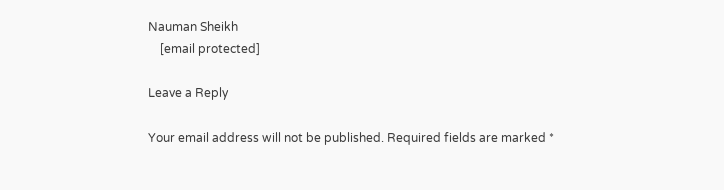Nauman Sheikh
    [email protected]

Leave a Reply

Your email address will not be published. Required fields are marked *